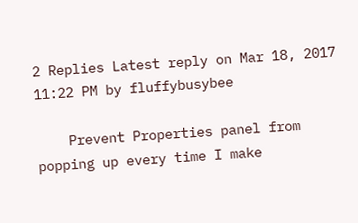2 Replies Latest reply on Mar 18, 2017 11:22 PM by fluffybusybee

    Prevent Properties panel from popping up every time I make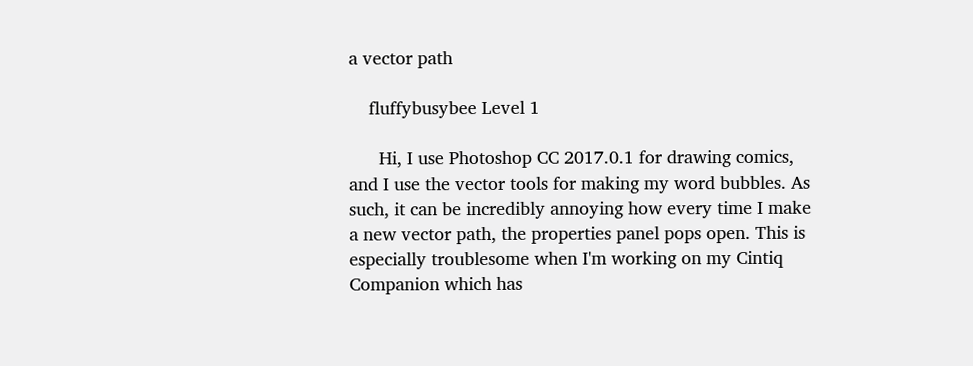a vector path

    fluffybusybee Level 1

      Hi, I use Photoshop CC 2017.0.1 for drawing comics, and I use the vector tools for making my word bubbles. As such, it can be incredibly annoying how every time I make a new vector path, the properties panel pops open. This is especially troublesome when I'm working on my Cintiq Companion which has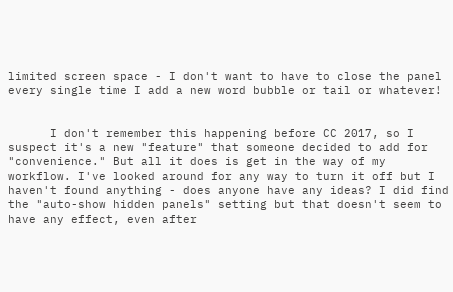limited screen space - I don't want to have to close the panel every single time I add a new word bubble or tail or whatever!


      I don't remember this happening before CC 2017, so I suspect it's a new "feature" that someone decided to add for "convenience." But all it does is get in the way of my workflow. I've looked around for any way to turn it off but I haven't found anything - does anyone have any ideas? I did find the "auto-show hidden panels" setting but that doesn't seem to have any effect, even after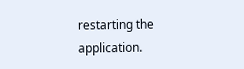restarting the application.